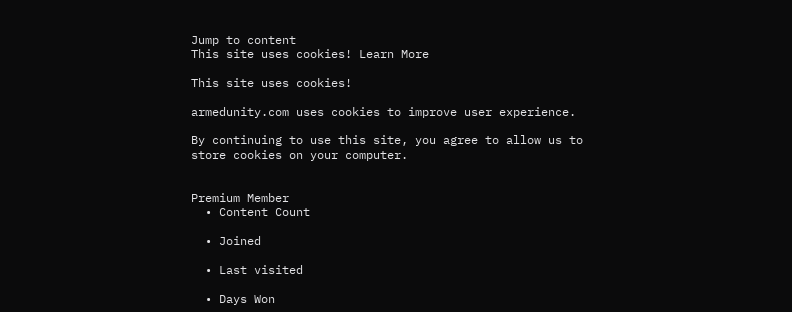Jump to content
This site uses cookies! Learn More

This site uses cookies!

armedunity.com uses cookies to improve user experience.

By continuing to use this site, you agree to allow us to store cookies on your computer.


Premium Member
  • Content Count

  • Joined

  • Last visited

  • Days Won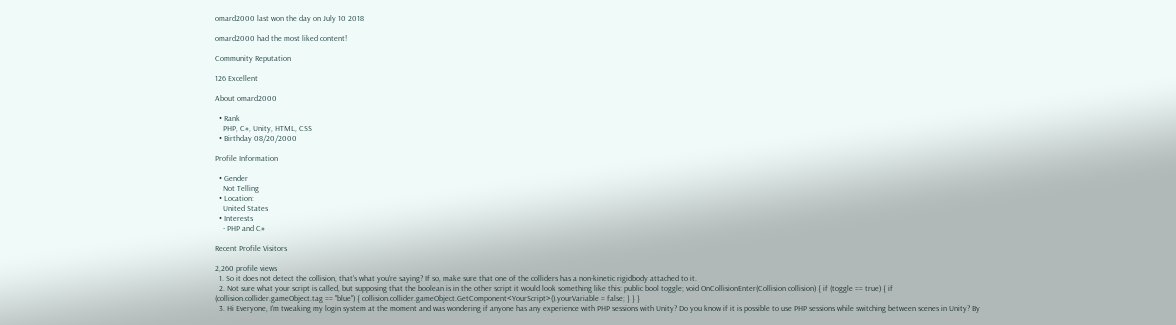omard2000 last won the day on July 10 2018

omard2000 had the most liked content!

Community Reputation

126 Excellent

About omard2000

  • Rank
    PHP, C#, Unity, HTML, CSS
  • Birthday 08/20/2000

Profile Information

  • Gender
    Not Telling
  • Location:
    United States
  • Interests
    - PHP and C#

Recent Profile Visitors

2,260 profile views
  1. So it does not detect the collision, that's what you're saying? If so, make sure that one of the colliders has a non-kinetic rigidbody attached to it.
  2. Not sure what your script is called, but supposing that the boolean is in the other script it would look something like this: public bool toggle; void OnCollisionEnter(Collision collision) { if (toggle == true) { if (collision.collider.gameObject.tag == "blue") { collision.collider.gameObject.GetComponent<YourScript>().yourVariable = false; } } }
  3. Hi Everyone, I'm tweaking my login system at the moment and was wondering if anyone has any experience with PHP sessions with Unity? Do you know if it is possible to use PHP sessions while switching between scenes in Unity? By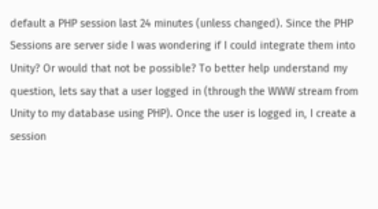default a PHP session last 24 minutes (unless changed). Since the PHP Sessions are server side I was wondering if I could integrate them into Unity? Or would that not be possible? To better help understand my question, lets say that a user logged in (through the WWW stream from Unity to my database using PHP). Once the user is logged in, I create a session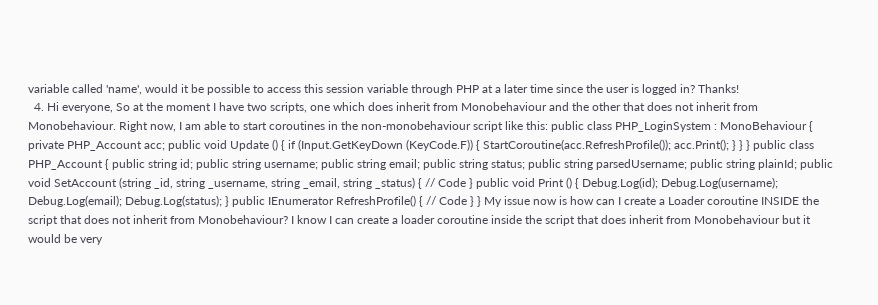variable called 'name', would it be possible to access this session variable through PHP at a later time since the user is logged in? Thanks!
  4. Hi everyone, So at the moment I have two scripts, one which does inherit from Monobehaviour and the other that does not inherit from Monobehaviour. Right now, I am able to start coroutines in the non-monobehaviour script like this: public class PHP_LoginSystem : MonoBehaviour { private PHP_Account acc; public void Update () { if (Input.GetKeyDown (KeyCode.F)) { StartCoroutine(acc.RefreshProfile()); acc.Print(); } } } public class PHP_Account { public string id; public string username; public string email; public string status; public string parsedUsername; public string plainId; public void SetAccount (string _id, string _username, string _email, string _status) { // Code } public void Print () { Debug.Log(id); Debug.Log(username); Debug.Log(email); Debug.Log(status); } public IEnumerator RefreshProfile() { // Code } } My issue now is how can I create a Loader coroutine INSIDE the script that does not inherit from Monobehaviour? I know I can create a loader coroutine inside the script that does inherit from Monobehaviour but it would be very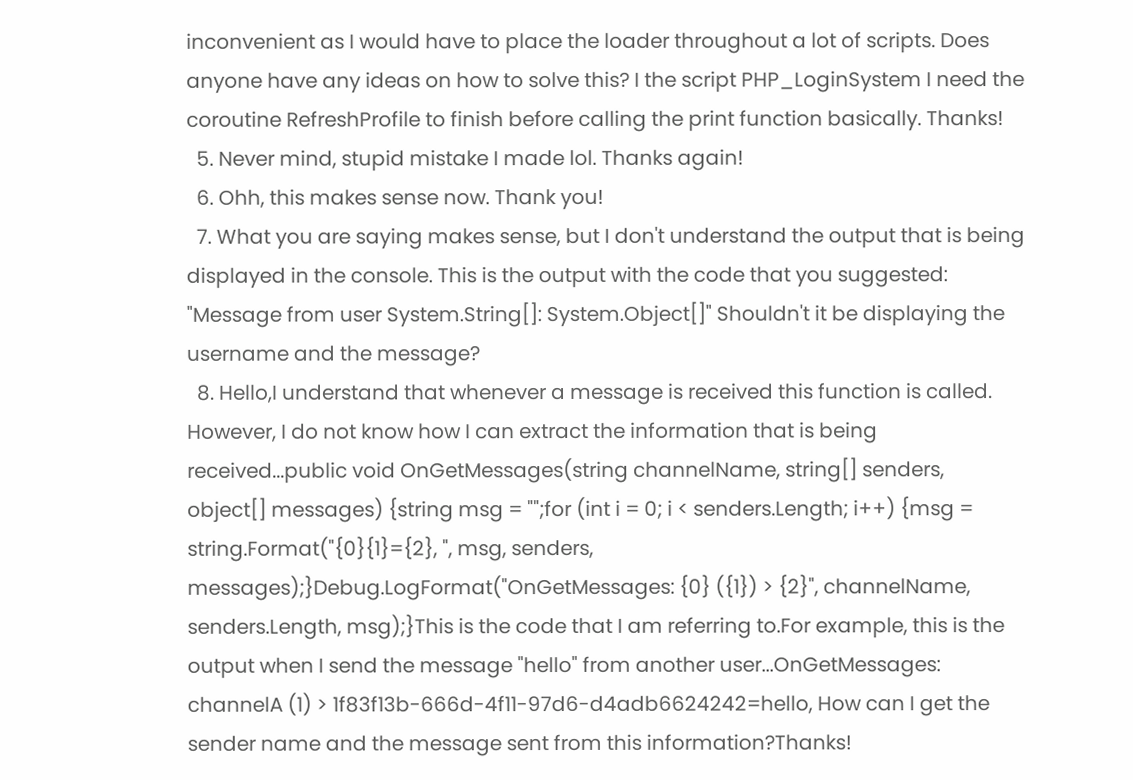inconvenient as I would have to place the loader throughout a lot of scripts. Does anyone have any ideas on how to solve this? I the script PHP_LoginSystem I need the coroutine RefreshProfile to finish before calling the print function basically. Thanks!
  5. Never mind, stupid mistake I made lol. Thanks again!
  6. Ohh, this makes sense now. Thank you!
  7. What you are saying makes sense, but I don't understand the output that is being displayed in the console. This is the output with the code that you suggested: "Message from user System.String[]: System.Object[]" Shouldn't it be displaying the username and the message?
  8. Hello,I understand that whenever a message is received this function is called. However, I do not know how I can extract the information that is being received...public void OnGetMessages(string channelName, string[] senders, object[] messages) {string msg = "";for (int i = 0; i < senders.Length; i++) {msg = string.Format("{0}{1}={2}, ", msg, senders, messages);}Debug.LogFormat("OnGetMessages: {0} ({1}) > {2}", channelName, senders.Length, msg);}This is the code that I am referring to.For example, this is the output when I send the message "hello" from another user...OnGetMessages: channelA (1) > 1f83f13b-666d-4f11-97d6-d4adb6624242=hello, How can I get the sender name and the message sent from this information?Thanks!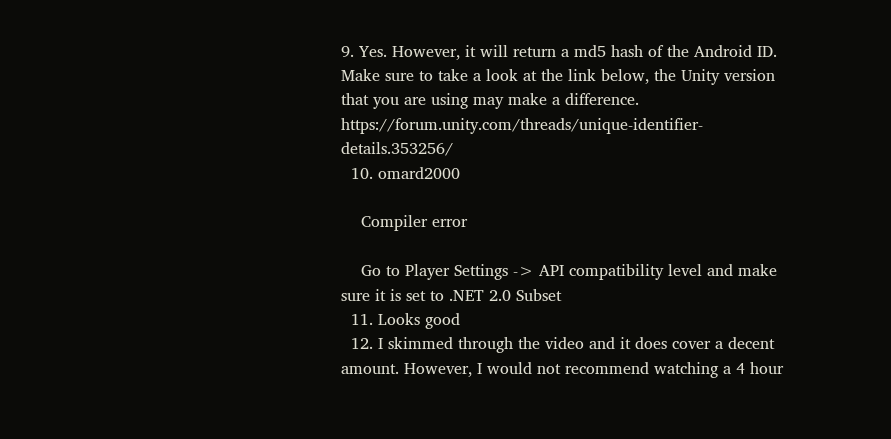9. Yes. However, it will return a md5 hash of the Android ID. Make sure to take a look at the link below, the Unity version that you are using may make a difference. https://forum.unity.com/threads/unique-identifier-details.353256/
  10. omard2000

    Compiler error

    Go to Player Settings -> API compatibility level and make sure it is set to .NET 2.0 Subset
  11. Looks good
  12. I skimmed through the video and it does cover a decent amount. However, I would not recommend watching a 4 hour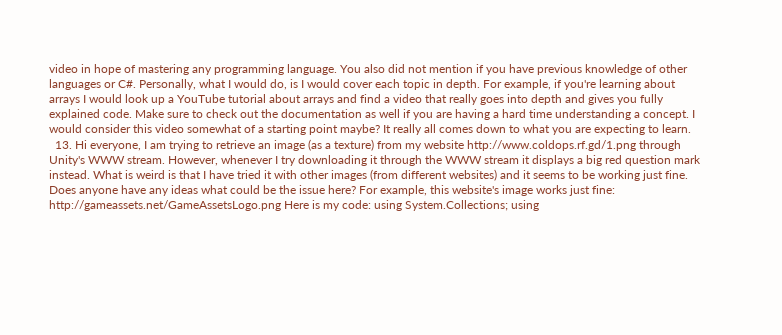video in hope of mastering any programming language. You also did not mention if you have previous knowledge of other languages or C#. Personally, what I would do, is I would cover each topic in depth. For example, if you're learning about arrays I would look up a YouTube tutorial about arrays and find a video that really goes into depth and gives you fully explained code. Make sure to check out the documentation as well if you are having a hard time understanding a concept. I would consider this video somewhat of a starting point maybe? It really all comes down to what you are expecting to learn.
  13. Hi everyone, I am trying to retrieve an image (as a texture) from my website http://www.coldops.rf.gd/1.png through Unity's WWW stream. However, whenever I try downloading it through the WWW stream it displays a big red question mark instead. What is weird is that I have tried it with other images (from different websites) and it seems to be working just fine. Does anyone have any ideas what could be the issue here? For example, this website's image works just fine: http://gameassets.net/GameAssetsLogo.png Here is my code: using System.Collections; using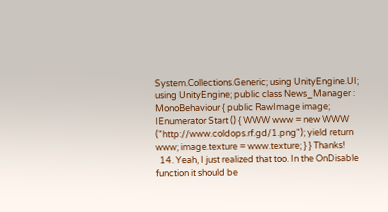System.Collections.Generic; using UnityEngine.UI; using UnityEngine; public class News_Manager : MonoBehaviour { public RawImage image; IEnumerator Start () { WWW www = new WWW ("http://www.coldops.rf.gd/1.png"); yield return www; image.texture = www.texture; } } Thanks!
  14. Yeah, I just realized that too. In the OnDisable function it should be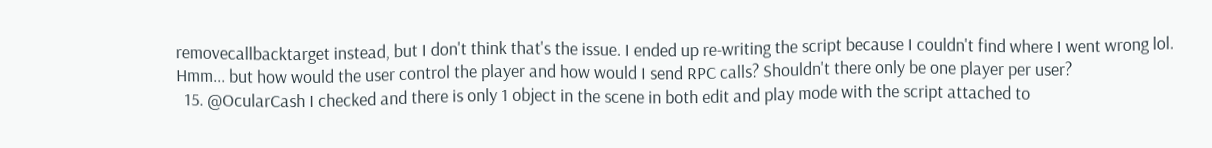removecallbacktarget instead, but I don't think that's the issue. I ended up re-writing the script because I couldn't find where I went wrong lol. Hmm... but how would the user control the player and how would I send RPC calls? Shouldn't there only be one player per user?
  15. @OcularCash I checked and there is only 1 object in the scene in both edit and play mode with the script attached to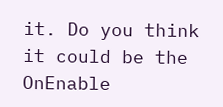it. Do you think it could be the OnEnable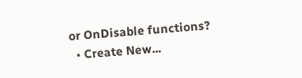or OnDisable functions?
  • Create New...